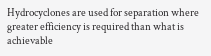Hydrocyclones are used for separation where greater efficiency is required than what is achievable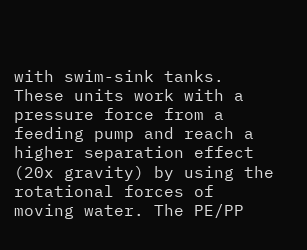with swim-sink tanks. These units work with a pressure force from a feeding pump and reach a higher separation effect  (20x gravity) by using the rotational forces of moving water. The PE/PP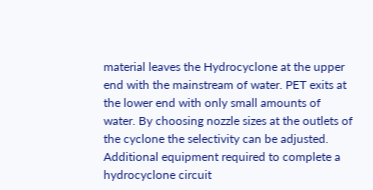material leaves the Hydrocyclone at the upper end with the mainstream of water. PET exits at the lower end with only small amounts of water. By choosing nozzle sizes at the outlets of the cyclone the selectivity can be adjusted. Additional equipment required to complete a hydrocyclone circuit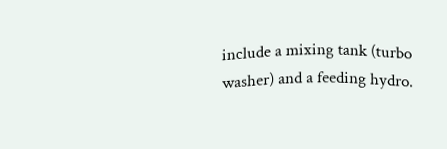include a mixing tank (turbo washer) and a feeding hydro.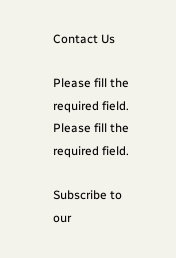Contact Us

Please fill the required field.
Please fill the required field.

Subscribe to our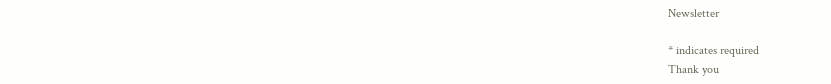Newsletter

* indicates required
Thank you